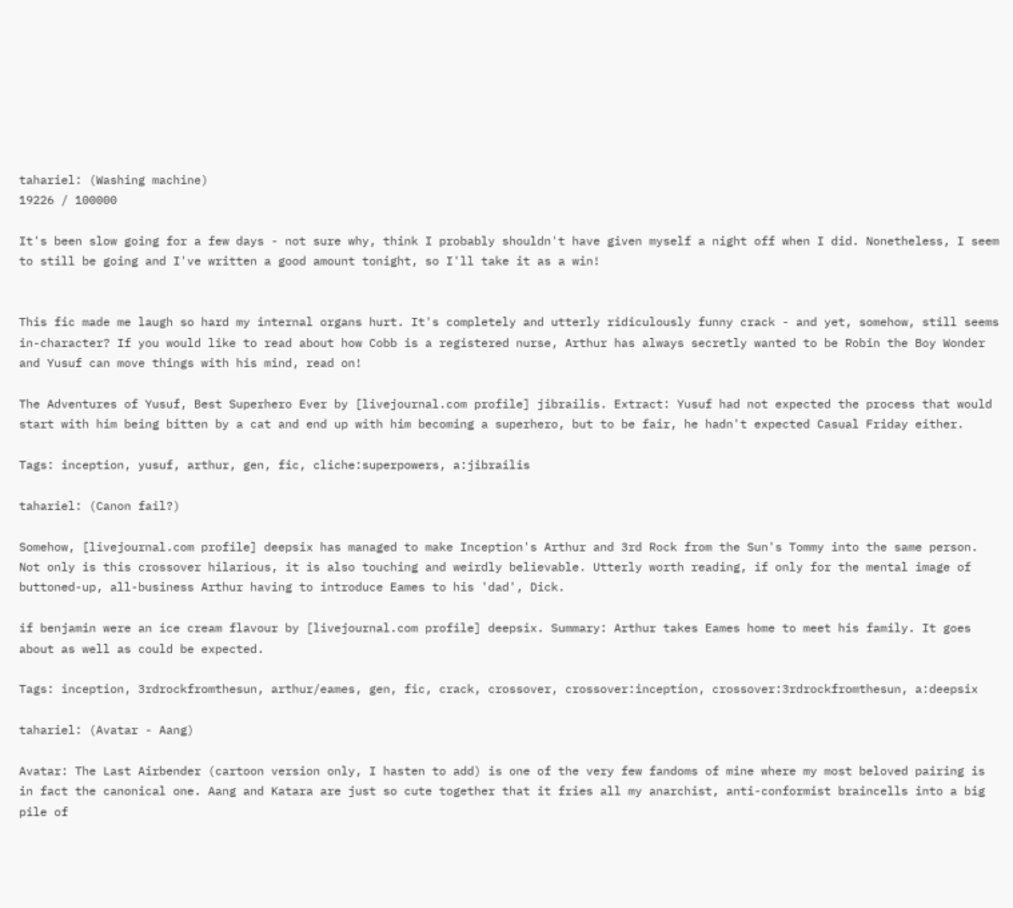tahariel: (Washing machine)
19226 / 100000

It's been slow going for a few days - not sure why, think I probably shouldn't have given myself a night off when I did. Nonetheless, I seem to still be going and I've written a good amount tonight, so I'll take it as a win!


This fic made me laugh so hard my internal organs hurt. It's completely and utterly ridiculously funny crack - and yet, somehow, still seems in-character? If you would like to read about how Cobb is a registered nurse, Arthur has always secretly wanted to be Robin the Boy Wonder and Yusuf can move things with his mind, read on!

The Adventures of Yusuf, Best Superhero Ever by [livejournal.com profile] jibrailis. Extract: Yusuf had not expected the process that would start with him being bitten by a cat and end up with him becoming a superhero, but to be fair, he hadn't expected Casual Friday either.

Tags: inception, yusuf, arthur, gen, fic, cliche:superpowers, a:jibrailis

tahariel: (Canon fail?)

Somehow, [livejournal.com profile] deepsix has managed to make Inception's Arthur and 3rd Rock from the Sun's Tommy into the same person. Not only is this crossover hilarious, it is also touching and weirdly believable. Utterly worth reading, if only for the mental image of buttoned-up, all-business Arthur having to introduce Eames to his 'dad', Dick.

if benjamin were an ice cream flavour by [livejournal.com profile] deepsix. Summary: Arthur takes Eames home to meet his family. It goes about as well as could be expected.

Tags: inception, 3rdrockfromthesun, arthur/eames, gen, fic, crack, crossover, crossover:inception, crossover:3rdrockfromthesun, a:deepsix

tahariel: (Avatar - Aang)

Avatar: The Last Airbender (cartoon version only, I hasten to add) is one of the very few fandoms of mine where my most beloved pairing is in fact the canonical one. Aang and Katara are just so cute together that it fries all my anarchist, anti-conformist braincells into a big pile of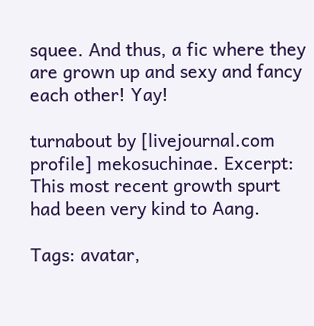squee. And thus, a fic where they are grown up and sexy and fancy each other! Yay!

turnabout by [livejournal.com profile] mekosuchinae. Excerpt: This most recent growth spurt had been very kind to Aang.

Tags: avatar,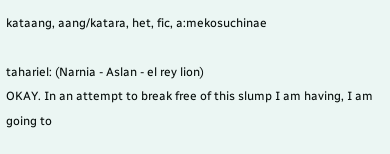kataang, aang/katara, het, fic, a:mekosuchinae

tahariel: (Narnia - Aslan - el rey lion)
OKAY. In an attempt to break free of this slump I am having, I am going to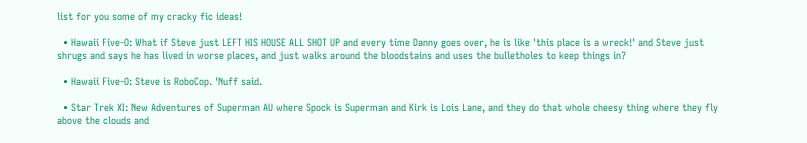list for you some of my cracky fic ideas!

  • Hawaii Five-O: What if Steve just LEFT HIS HOUSE ALL SHOT UP and every time Danny goes over, he is like 'this place is a wreck!' and Steve just shrugs and says he has lived in worse places, and just walks around the bloodstains and uses the bulletholes to keep things in?

  • Hawaii Five-O: Steve is RoboCop. 'Nuff said.

  • Star Trek XI: New Adventures of Superman AU where Spock is Superman and Kirk is Lois Lane, and they do that whole cheesy thing where they fly above the clouds and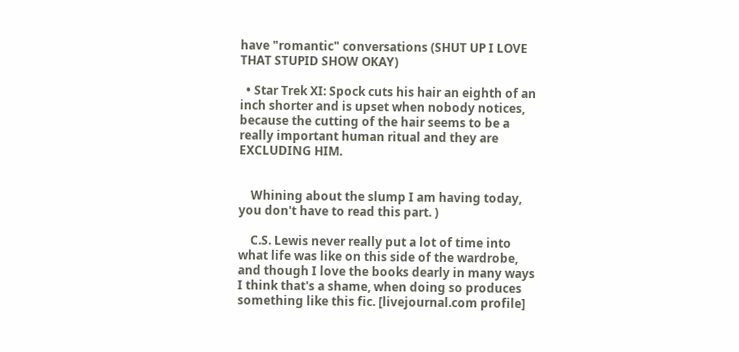have "romantic" conversations (SHUT UP I LOVE THAT STUPID SHOW OKAY)

  • Star Trek XI: Spock cuts his hair an eighth of an inch shorter and is upset when nobody notices, because the cutting of the hair seems to be a really important human ritual and they are EXCLUDING HIM.


    Whining about the slump I am having today, you don't have to read this part. )

    C.S. Lewis never really put a lot of time into what life was like on this side of the wardrobe, and though I love the books dearly in many ways I think that's a shame, when doing so produces something like this fic. [livejournal.com profile]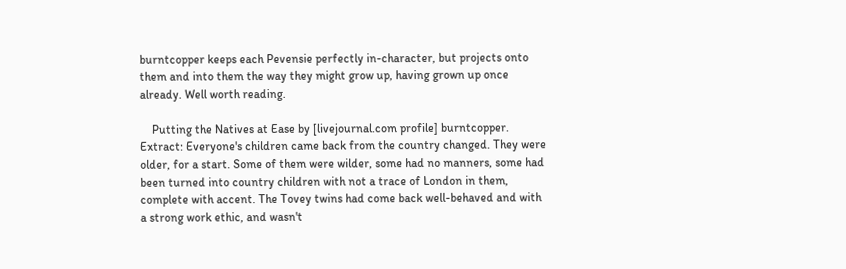burntcopper keeps each Pevensie perfectly in-character, but projects onto them and into them the way they might grow up, having grown up once already. Well worth reading.

    Putting the Natives at Ease by [livejournal.com profile] burntcopper. Extract: Everyone's children came back from the country changed. They were older, for a start. Some of them were wilder, some had no manners, some had been turned into country children with not a trace of London in them, complete with accent. The Tovey twins had come back well-behaved and with a strong work ethic, and wasn't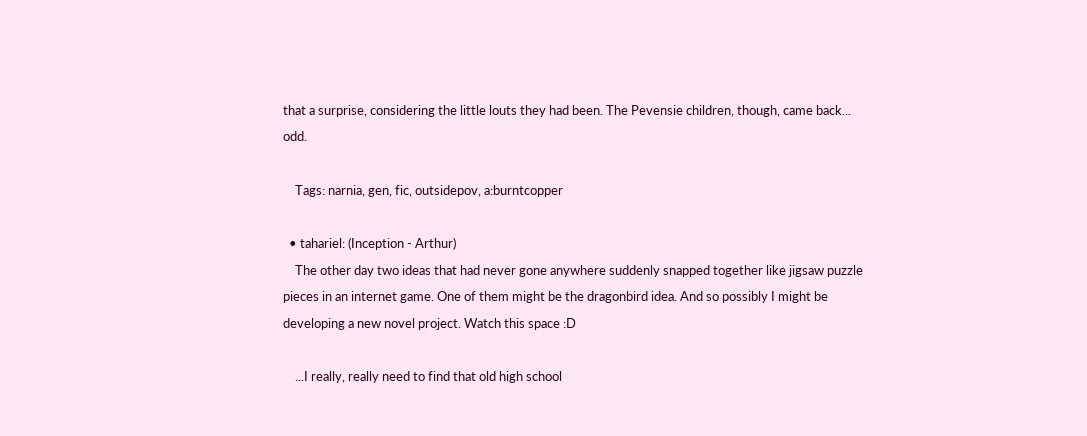that a surprise, considering the little louts they had been. The Pevensie children, though, came back... odd.

    Tags: narnia, gen, fic, outsidepov, a:burntcopper

  • tahariel: (Inception - Arthur)
    The other day two ideas that had never gone anywhere suddenly snapped together like jigsaw puzzle pieces in an internet game. One of them might be the dragonbird idea. And so possibly I might be developing a new novel project. Watch this space :D

    ...I really, really need to find that old high school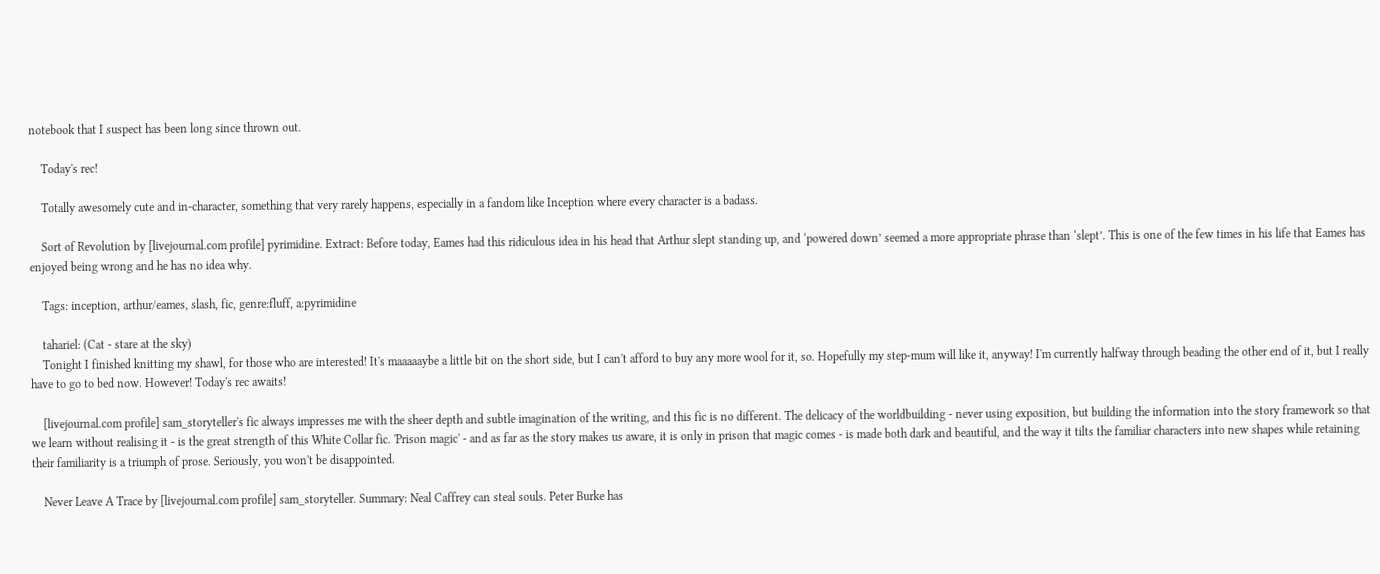notebook that I suspect has been long since thrown out.

    Today's rec!

    Totally awesomely cute and in-character, something that very rarely happens, especially in a fandom like Inception where every character is a badass.

    Sort of Revolution by [livejournal.com profile] pyrimidine. Extract: Before today, Eames had this ridiculous idea in his head that Arthur slept standing up, and ‘powered down’ seemed a more appropriate phrase than ‘slept’. This is one of the few times in his life that Eames has enjoyed being wrong and he has no idea why.

    Tags: inception, arthur/eames, slash, fic, genre:fluff, a:pyrimidine

    tahariel: (Cat - stare at the sky)
    Tonight I finished knitting my shawl, for those who are interested! It's maaaaaybe a little bit on the short side, but I can't afford to buy any more wool for it, so. Hopefully my step-mum will like it, anyway! I'm currently halfway through beading the other end of it, but I really have to go to bed now. However! Today's rec awaits!

    [livejournal.com profile] sam_storyteller's fic always impresses me with the sheer depth and subtle imagination of the writing, and this fic is no different. The delicacy of the worldbuilding - never using exposition, but building the information into the story framework so that we learn without realising it - is the great strength of this White Collar fic. 'Prison magic' - and as far as the story makes us aware, it is only in prison that magic comes - is made both dark and beautiful, and the way it tilts the familiar characters into new shapes while retaining their familiarity is a triumph of prose. Seriously, you won't be disappointed.

    Never Leave A Trace by [livejournal.com profile] sam_storyteller. Summary: Neal Caffrey can steal souls. Peter Burke has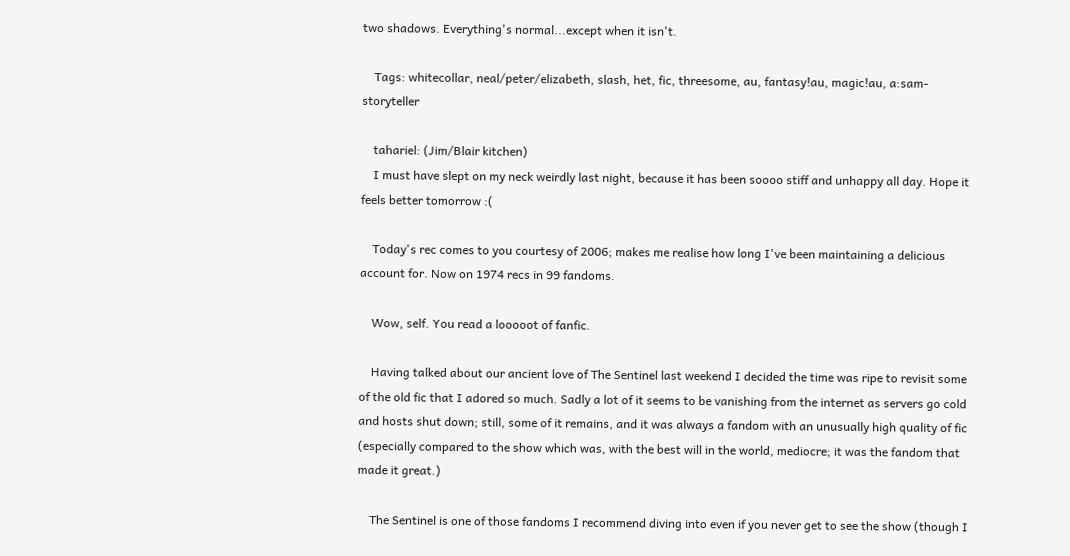two shadows. Everything's normal...except when it isn't.

    Tags: whitecollar, neal/peter/elizabeth, slash, het, fic, threesome, au, fantasy!au, magic!au, a:sam-storyteller

    tahariel: (Jim/Blair kitchen)
    I must have slept on my neck weirdly last night, because it has been soooo stiff and unhappy all day. Hope it feels better tomorrow :(

    Today's rec comes to you courtesy of 2006; makes me realise how long I've been maintaining a delicious account for. Now on 1974 recs in 99 fandoms.

    Wow, self. You read a looooot of fanfic.

    Having talked about our ancient love of The Sentinel last weekend I decided the time was ripe to revisit some of the old fic that I adored so much. Sadly a lot of it seems to be vanishing from the internet as servers go cold and hosts shut down; still, some of it remains, and it was always a fandom with an unusually high quality of fic (especially compared to the show which was, with the best will in the world, mediocre; it was the fandom that made it great.)

    The Sentinel is one of those fandoms I recommend diving into even if you never get to see the show (though I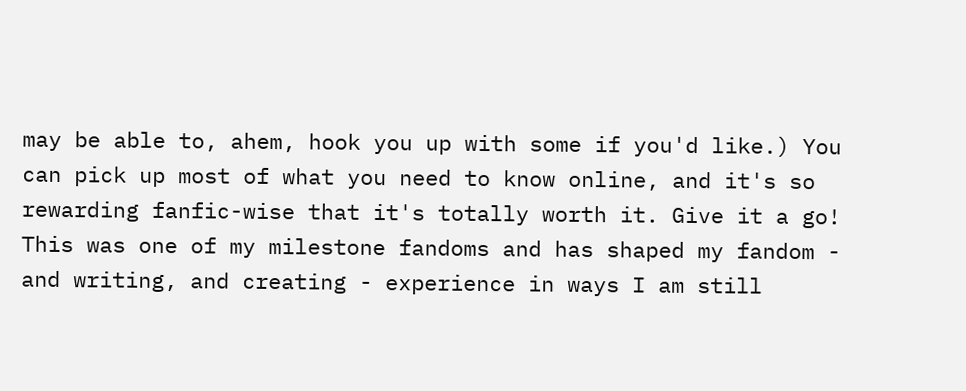may be able to, ahem, hook you up with some if you'd like.) You can pick up most of what you need to know online, and it's so rewarding fanfic-wise that it's totally worth it. Give it a go! This was one of my milestone fandoms and has shaped my fandom - and writing, and creating - experience in ways I am still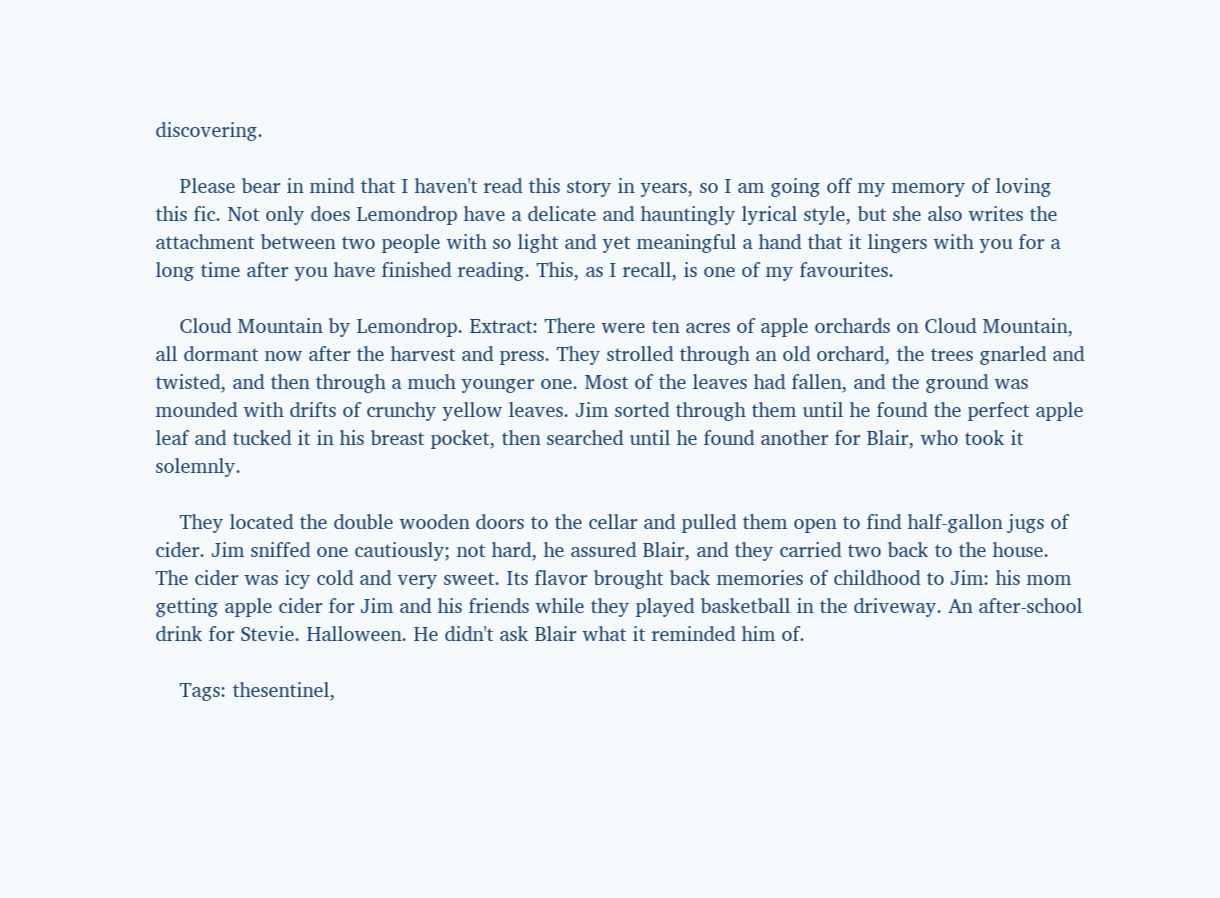discovering.

    Please bear in mind that I haven't read this story in years, so I am going off my memory of loving this fic. Not only does Lemondrop have a delicate and hauntingly lyrical style, but she also writes the attachment between two people with so light and yet meaningful a hand that it lingers with you for a long time after you have finished reading. This, as I recall, is one of my favourites.

    Cloud Mountain by Lemondrop. Extract: There were ten acres of apple orchards on Cloud Mountain, all dormant now after the harvest and press. They strolled through an old orchard, the trees gnarled and twisted, and then through a much younger one. Most of the leaves had fallen, and the ground was mounded with drifts of crunchy yellow leaves. Jim sorted through them until he found the perfect apple leaf and tucked it in his breast pocket, then searched until he found another for Blair, who took it solemnly.

    They located the double wooden doors to the cellar and pulled them open to find half-gallon jugs of cider. Jim sniffed one cautiously; not hard, he assured Blair, and they carried two back to the house. The cider was icy cold and very sweet. Its flavor brought back memories of childhood to Jim: his mom getting apple cider for Jim and his friends while they played basketball in the driveway. An after-school drink for Stevie. Halloween. He didn't ask Blair what it reminded him of.

    Tags: thesentinel,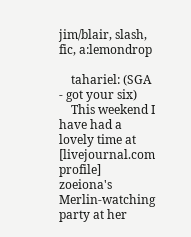jim/blair, slash, fic, a:lemondrop

    tahariel: (SGA - got your six)
    This weekend I have had a lovely time at [livejournal.com profile] zoeiona's Merlin-watching party at her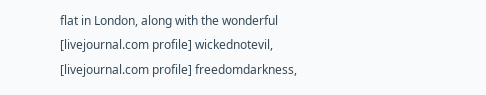flat in London, along with the wonderful [livejournal.com profile] wickednotevil, [livejournal.com profile] freedomdarkness,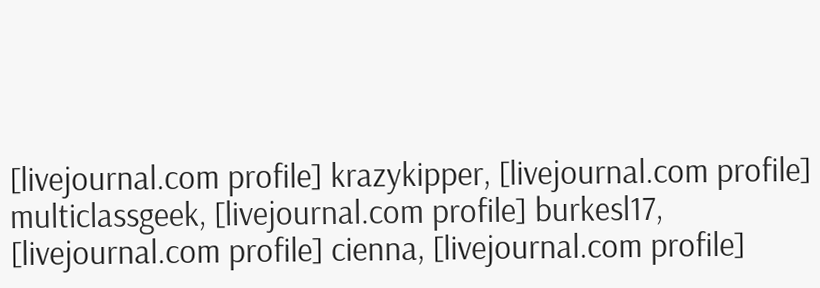[livejournal.com profile] krazykipper, [livejournal.com profile] multiclassgeek, [livejournal.com profile] burkesl17, [livejournal.com profile] cienna, [livejournal.com profile]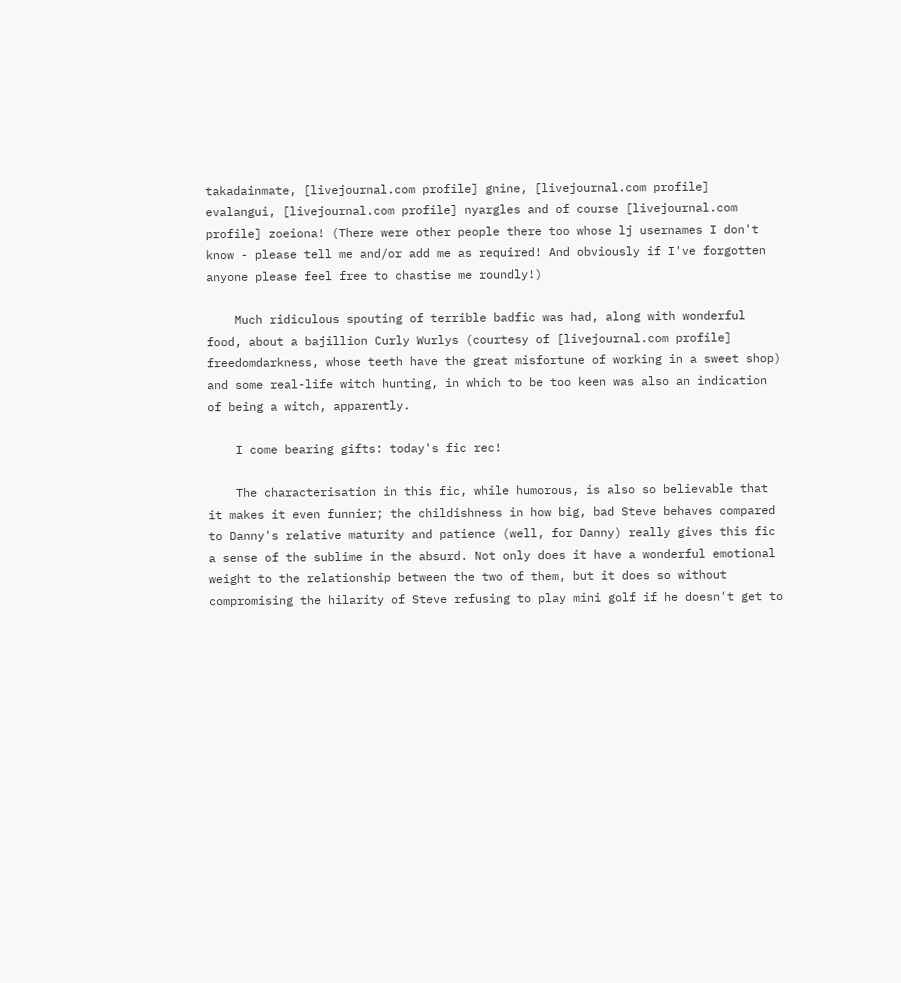takadainmate, [livejournal.com profile] gnine, [livejournal.com profile] evalangui, [livejournal.com profile] nyargles and of course [livejournal.com profile] zoeiona! (There were other people there too whose lj usernames I don't know - please tell me and/or add me as required! And obviously if I've forgotten anyone please feel free to chastise me roundly!)

    Much ridiculous spouting of terrible badfic was had, along with wonderful food, about a bajillion Curly Wurlys (courtesy of [livejournal.com profile] freedomdarkness, whose teeth have the great misfortune of working in a sweet shop) and some real-life witch hunting, in which to be too keen was also an indication of being a witch, apparently.

    I come bearing gifts: today's fic rec!

    The characterisation in this fic, while humorous, is also so believable that it makes it even funnier; the childishness in how big, bad Steve behaves compared to Danny's relative maturity and patience (well, for Danny) really gives this fic a sense of the sublime in the absurd. Not only does it have a wonderful emotional weight to the relationship between the two of them, but it does so without compromising the hilarity of Steve refusing to play mini golf if he doesn't get to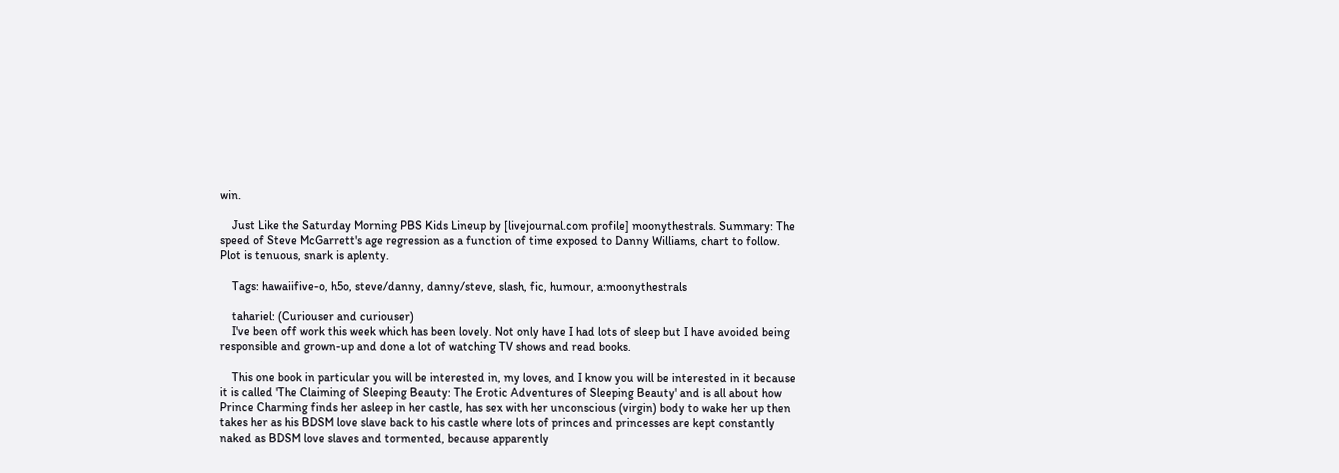win.

    Just Like the Saturday Morning PBS Kids Lineup by [livejournal.com profile] moonythestrals. Summary: The speed of Steve McGarrett's age regression as a function of time exposed to Danny Williams, chart to follow. Plot is tenuous, snark is aplenty.

    Tags: hawaiifive-o, h5o, steve/danny, danny/steve, slash, fic, humour, a:moonythestrals

    tahariel: (Curiouser and curiouser)
    I've been off work this week which has been lovely. Not only have I had lots of sleep but I have avoided being responsible and grown-up and done a lot of watching TV shows and read books.

    This one book in particular you will be interested in, my loves, and I know you will be interested in it because it is called 'The Claiming of Sleeping Beauty: The Erotic Adventures of Sleeping Beauty' and is all about how Prince Charming finds her asleep in her castle, has sex with her unconscious (virgin) body to wake her up then takes her as his BDSM love slave back to his castle where lots of princes and princesses are kept constantly naked as BDSM love slaves and tormented, because apparently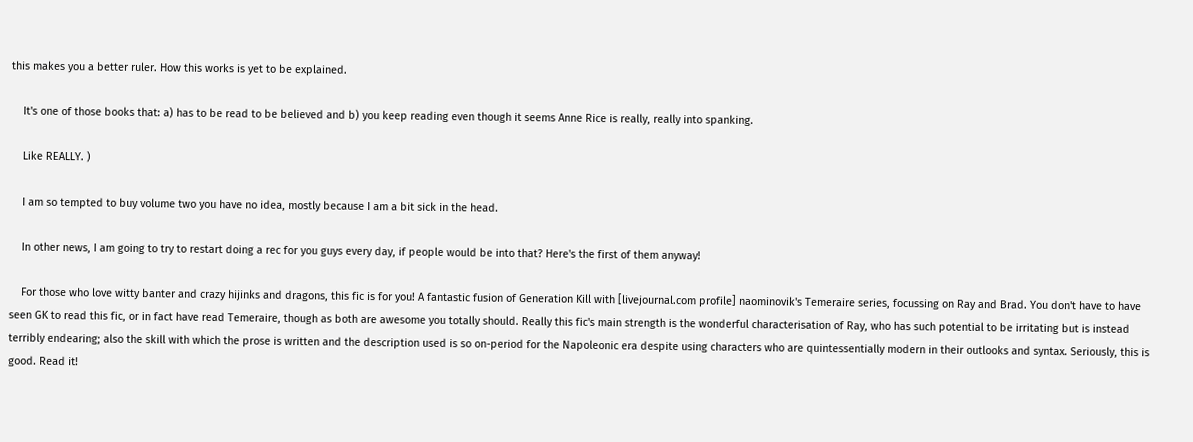this makes you a better ruler. How this works is yet to be explained.

    It's one of those books that: a) has to be read to be believed and b) you keep reading even though it seems Anne Rice is really, really into spanking.

    Like REALLY. )

    I am so tempted to buy volume two you have no idea, mostly because I am a bit sick in the head.

    In other news, I am going to try to restart doing a rec for you guys every day, if people would be into that? Here's the first of them anyway!

    For those who love witty banter and crazy hijinks and dragons, this fic is for you! A fantastic fusion of Generation Kill with [livejournal.com profile] naominovik's Temeraire series, focussing on Ray and Brad. You don't have to have seen GK to read this fic, or in fact have read Temeraire, though as both are awesome you totally should. Really this fic's main strength is the wonderful characterisation of Ray, who has such potential to be irritating but is instead terribly endearing; also the skill with which the prose is written and the description used is so on-period for the Napoleonic era despite using characters who are quintessentially modern in their outlooks and syntax. Seriously, this is good. Read it!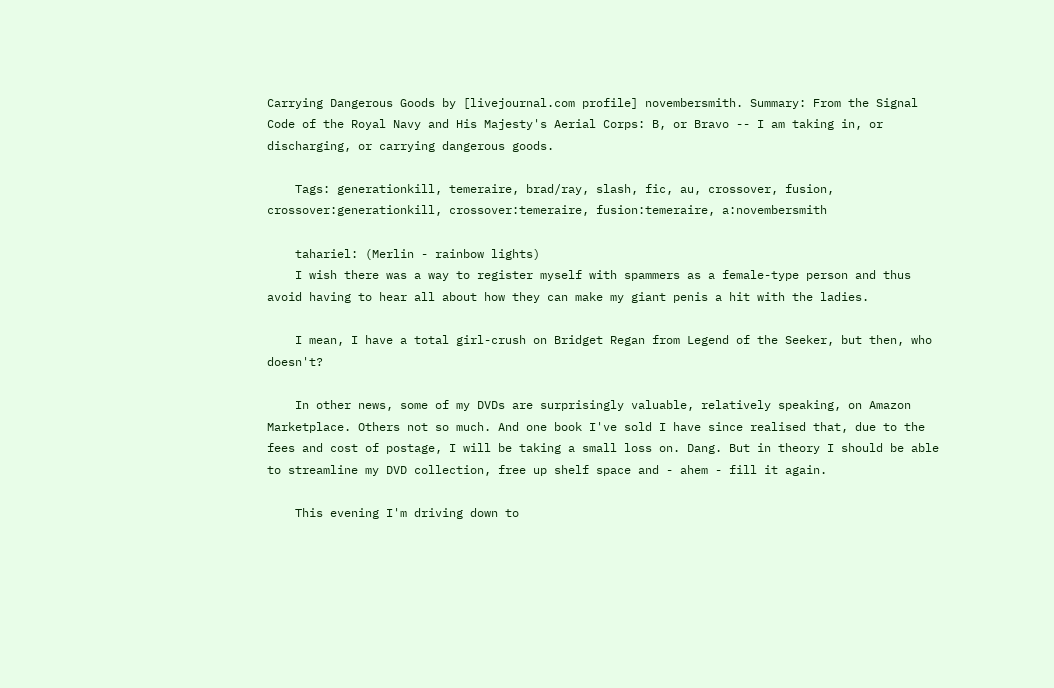Carrying Dangerous Goods by [livejournal.com profile] novembersmith. Summary: From the Signal Code of the Royal Navy and His Majesty's Aerial Corps: B, or Bravo -- I am taking in, or discharging, or carrying dangerous goods.

    Tags: generationkill, temeraire, brad/ray, slash, fic, au, crossover, fusion, crossover:generationkill, crossover:temeraire, fusion:temeraire, a:novembersmith

    tahariel: (Merlin - rainbow lights)
    I wish there was a way to register myself with spammers as a female-type person and thus avoid having to hear all about how they can make my giant penis a hit with the ladies.

    I mean, I have a total girl-crush on Bridget Regan from Legend of the Seeker, but then, who doesn't?

    In other news, some of my DVDs are surprisingly valuable, relatively speaking, on Amazon Marketplace. Others not so much. And one book I've sold I have since realised that, due to the fees and cost of postage, I will be taking a small loss on. Dang. But in theory I should be able to streamline my DVD collection, free up shelf space and - ahem - fill it again.

    This evening I'm driving down to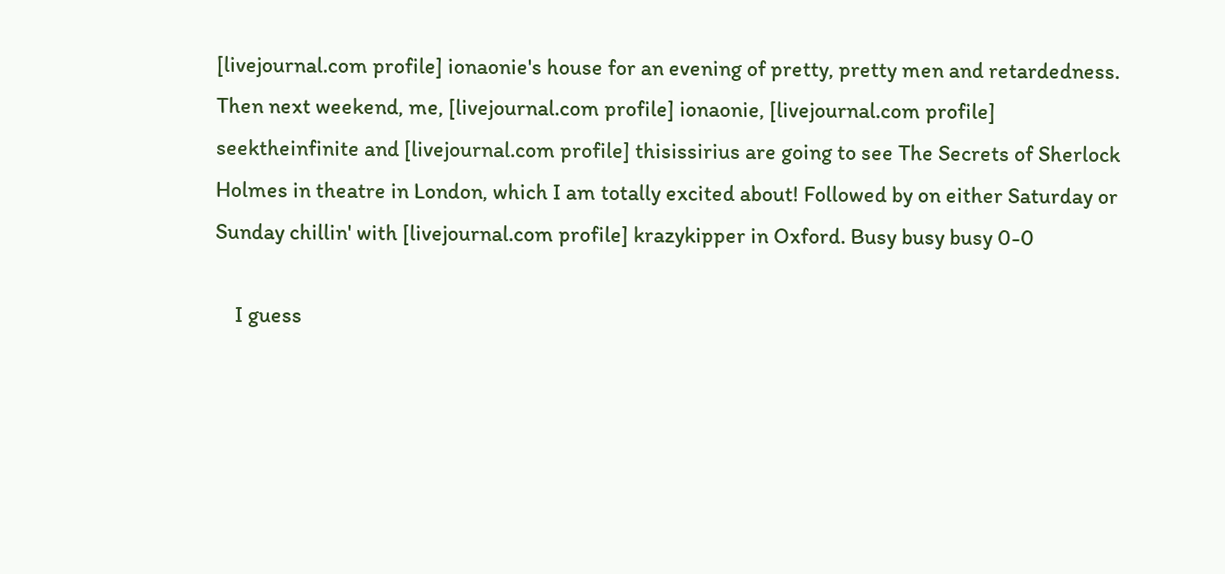[livejournal.com profile] ionaonie's house for an evening of pretty, pretty men and retardedness. Then next weekend, me, [livejournal.com profile] ionaonie, [livejournal.com profile] seektheinfinite and [livejournal.com profile] thisissirius are going to see The Secrets of Sherlock Holmes in theatre in London, which I am totally excited about! Followed by on either Saturday or Sunday chillin' with [livejournal.com profile] krazykipper in Oxford. Busy busy busy 0-0

    I guess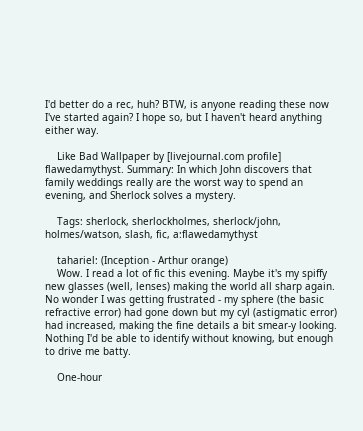I'd better do a rec, huh? BTW, is anyone reading these now I've started again? I hope so, but I haven't heard anything either way.

    Like Bad Wallpaper by [livejournal.com profile] flawedamythyst. Summary: In which John discovers that family weddings really are the worst way to spend an evening, and Sherlock solves a mystery.

    Tags: sherlock, sherlockholmes, sherlock/john, holmes/watson, slash, fic, a:flawedamythyst

    tahariel: (Inception - Arthur orange)
    Wow. I read a lot of fic this evening. Maybe it's my spiffy new glasses (well, lenses) making the world all sharp again. No wonder I was getting frustrated - my sphere (the basic refractive error) had gone down but my cyl (astigmatic error) had increased, making the fine details a bit smear-y looking. Nothing I'd be able to identify without knowing, but enough to drive me batty.

    One-hour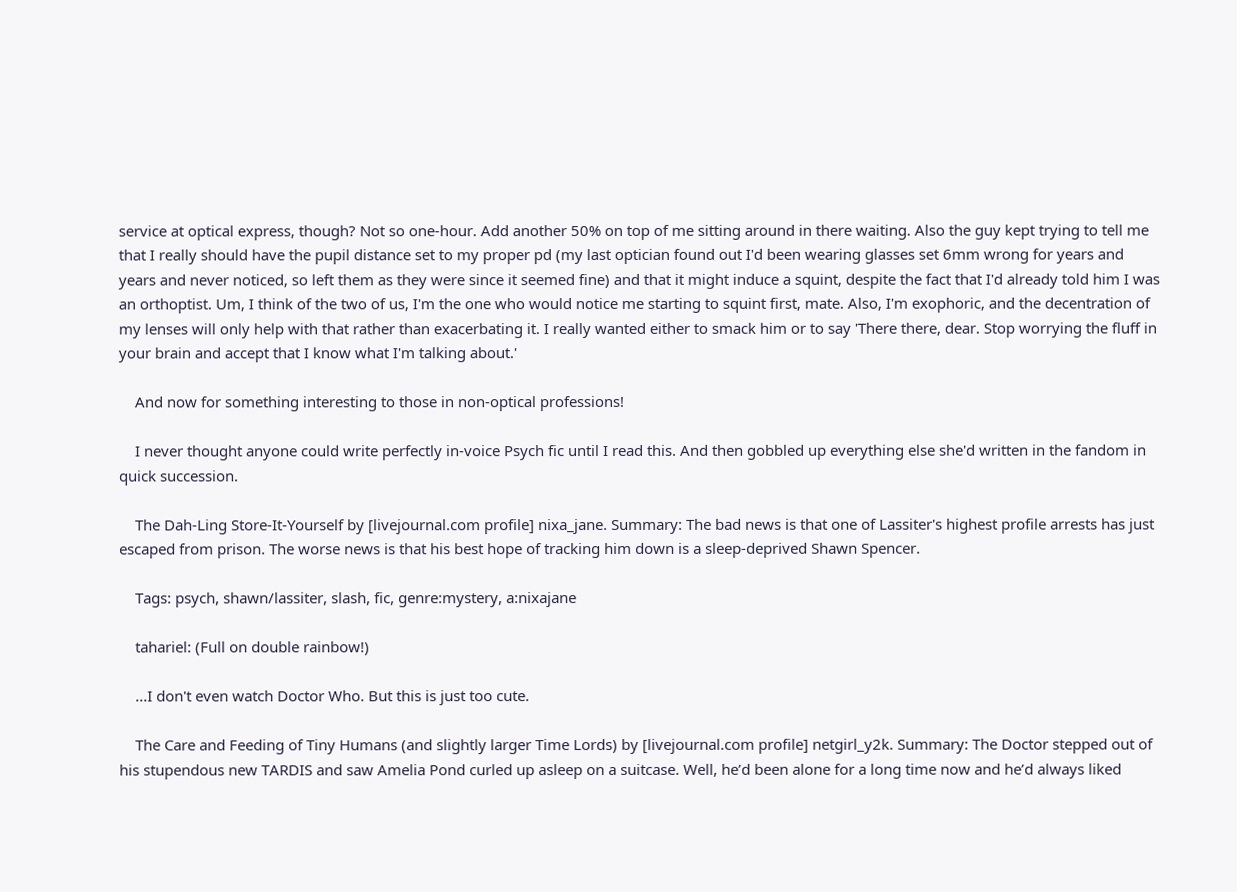service at optical express, though? Not so one-hour. Add another 50% on top of me sitting around in there waiting. Also the guy kept trying to tell me that I really should have the pupil distance set to my proper pd (my last optician found out I'd been wearing glasses set 6mm wrong for years and years and never noticed, so left them as they were since it seemed fine) and that it might induce a squint, despite the fact that I'd already told him I was an orthoptist. Um, I think of the two of us, I'm the one who would notice me starting to squint first, mate. Also, I'm exophoric, and the decentration of my lenses will only help with that rather than exacerbating it. I really wanted either to smack him or to say 'There there, dear. Stop worrying the fluff in your brain and accept that I know what I'm talking about.'

    And now for something interesting to those in non-optical professions!

    I never thought anyone could write perfectly in-voice Psych fic until I read this. And then gobbled up everything else she'd written in the fandom in quick succession.

    The Dah-Ling Store-It-Yourself by [livejournal.com profile] nixa_jane. Summary: The bad news is that one of Lassiter's highest profile arrests has just escaped from prison. The worse news is that his best hope of tracking him down is a sleep-deprived Shawn Spencer.

    Tags: psych, shawn/lassiter, slash, fic, genre:mystery, a:nixajane

    tahariel: (Full on double rainbow!)

    ...I don't even watch Doctor Who. But this is just too cute.

    The Care and Feeding of Tiny Humans (and slightly larger Time Lords) by [livejournal.com profile] netgirl_y2k. Summary: The Doctor stepped out of his stupendous new TARDIS and saw Amelia Pond curled up asleep on a suitcase. Well, he’d been alone for a long time now and he’d always liked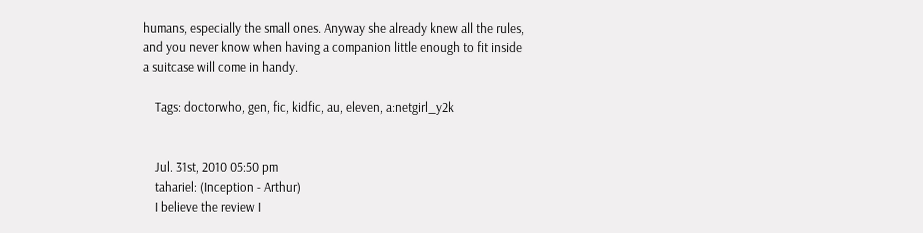humans, especially the small ones. Anyway she already knew all the rules, and you never know when having a companion little enough to fit inside a suitcase will come in handy.

    Tags: doctorwho, gen, fic, kidfic, au, eleven, a:netgirl_y2k


    Jul. 31st, 2010 05:50 pm
    tahariel: (Inception - Arthur)
    I believe the review I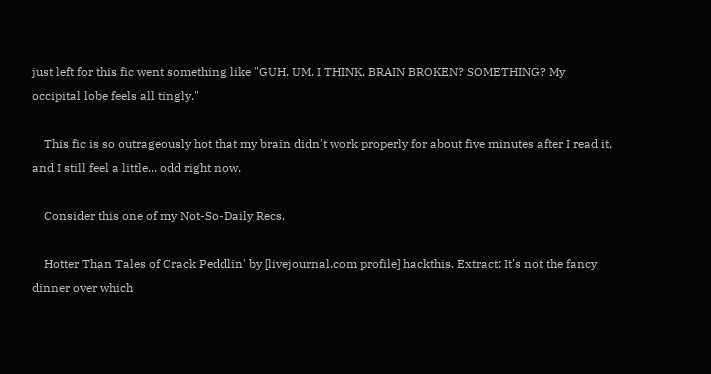just left for this fic went something like "GUH. UM. I THINK. BRAIN BROKEN? SOMETHING? My occipital lobe feels all tingly."

    This fic is so outrageously hot that my brain didn't work properly for about five minutes after I read it, and I still feel a little... odd right now.

    Consider this one of my Not-So-Daily Recs.

    Hotter Than Tales of Crack Peddlin' by [livejournal.com profile] hackthis. Extract: It's not the fancy dinner over which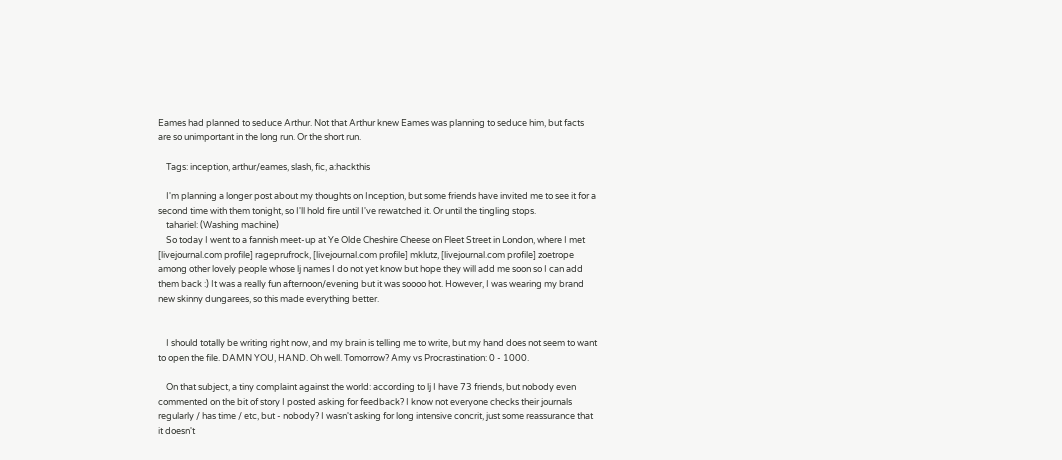Eames had planned to seduce Arthur. Not that Arthur knew Eames was planning to seduce him, but facts are so unimportant in the long run. Or the short run.

    Tags: inception, arthur/eames, slash, fic, a:hackthis

    I'm planning a longer post about my thoughts on Inception, but some friends have invited me to see it for a second time with them tonight, so I'll hold fire until I've rewatched it. Or until the tingling stops.
    tahariel: (Washing machine)
    So today I went to a fannish meet-up at Ye Olde Cheshire Cheese on Fleet Street in London, where I met [livejournal.com profile] rageprufrock, [livejournal.com profile] mklutz, [livejournal.com profile] zoetrope among other lovely people whose lj names I do not yet know but hope they will add me soon so I can add them back :) It was a really fun afternoon/evening but it was soooo hot. However, I was wearing my brand new skinny dungarees, so this made everything better.


    I should totally be writing right now, and my brain is telling me to write, but my hand does not seem to want to open the file. DAMN YOU, HAND. Oh well. Tomorrow? Amy vs Procrastination: 0 - 1000.

    On that subject, a tiny complaint against the world: according to lj I have 73 friends, but nobody even commented on the bit of story I posted asking for feedback? I know not everyone checks their journals regularly / has time / etc, but - nobody? I wasn't asking for long intensive concrit, just some reassurance that it doesn't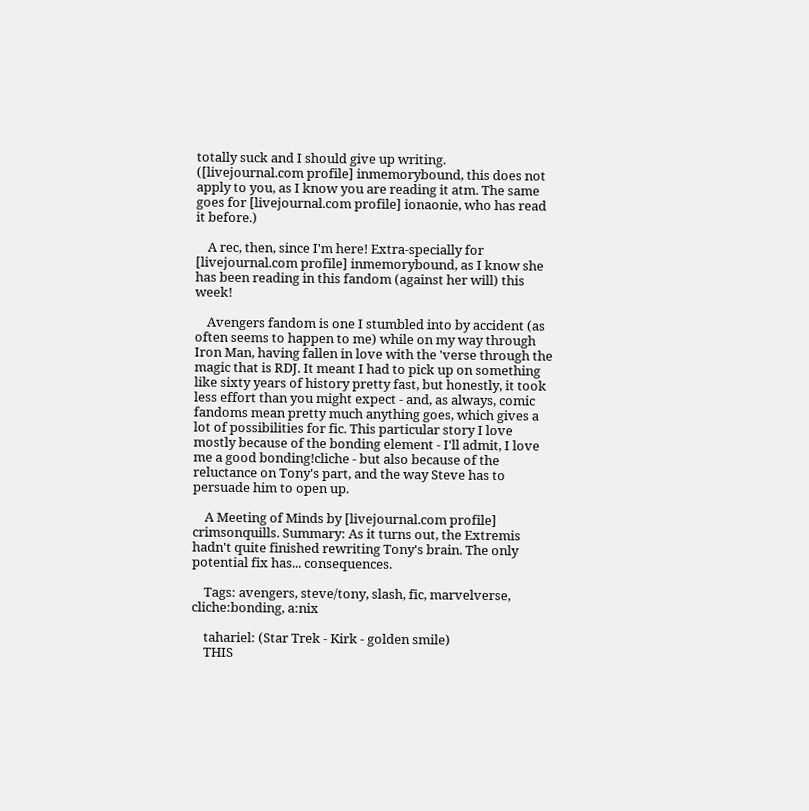totally suck and I should give up writing. ([livejournal.com profile] inmemorybound, this does not apply to you, as I know you are reading it atm. The same goes for [livejournal.com profile] ionaonie, who has read it before.)

    A rec, then, since I'm here! Extra-specially for [livejournal.com profile] inmemorybound, as I know she has been reading in this fandom (against her will) this week!

    Avengers fandom is one I stumbled into by accident (as often seems to happen to me) while on my way through Iron Man, having fallen in love with the 'verse through the magic that is RDJ. It meant I had to pick up on something like sixty years of history pretty fast, but honestly, it took less effort than you might expect - and, as always, comic fandoms mean pretty much anything goes, which gives a lot of possibilities for fic. This particular story I love mostly because of the bonding element - I'll admit, I love me a good bonding!cliche - but also because of the reluctance on Tony's part, and the way Steve has to persuade him to open up.

    A Meeting of Minds by [livejournal.com profile] crimsonquills. Summary: As it turns out, the Extremis hadn't quite finished rewriting Tony's brain. The only potential fix has... consequences.

    Tags: avengers, steve/tony, slash, fic, marvelverse, cliche:bonding, a:nix

    tahariel: (Star Trek - Kirk - golden smile)
    THIS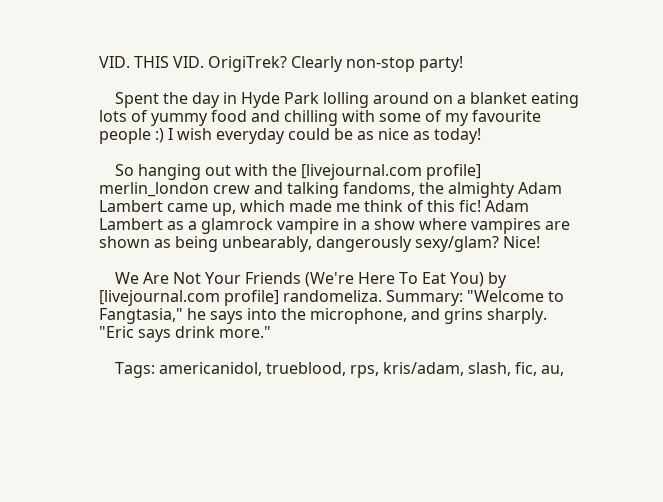VID. THIS VID. OrigiTrek? Clearly non-stop party!

    Spent the day in Hyde Park lolling around on a blanket eating lots of yummy food and chilling with some of my favourite people :) I wish everyday could be as nice as today!

    So hanging out with the [livejournal.com profile] merlin_london crew and talking fandoms, the almighty Adam Lambert came up, which made me think of this fic! Adam Lambert as a glamrock vampire in a show where vampires are shown as being unbearably, dangerously sexy/glam? Nice!

    We Are Not Your Friends (We're Here To Eat You) by [livejournal.com profile] randomeliza. Summary: "Welcome to Fangtasia," he says into the microphone, and grins sharply. "Eric says drink more."

    Tags: americanidol, trueblood, rps, kris/adam, slash, fic, au,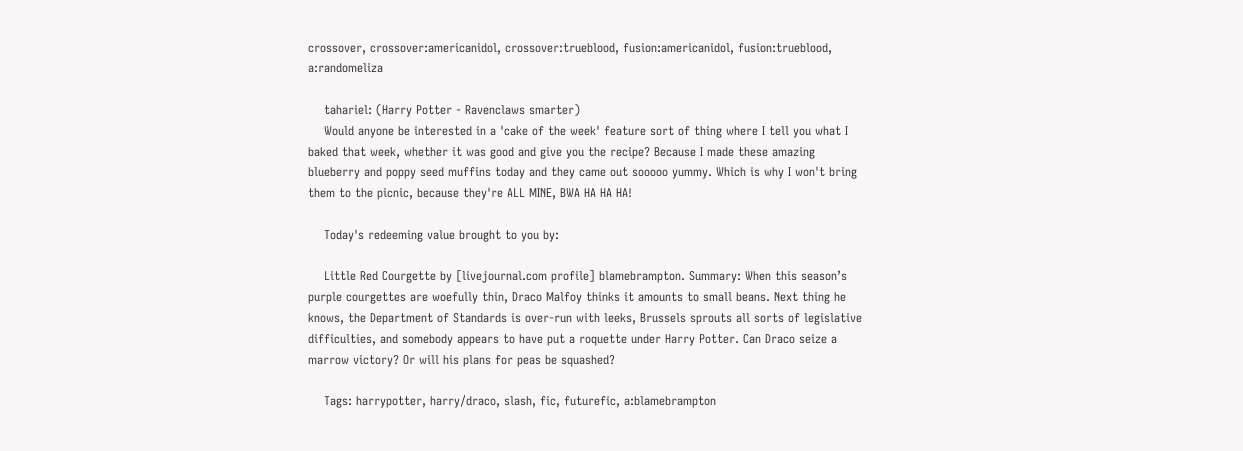crossover, crossover:americanidol, crossover:trueblood, fusion:americanidol, fusion:trueblood, a:randomeliza

    tahariel: (Harry Potter - Ravenclaws smarter)
    Would anyone be interested in a 'cake of the week' feature sort of thing where I tell you what I baked that week, whether it was good and give you the recipe? Because I made these amazing blueberry and poppy seed muffins today and they came out sooooo yummy. Which is why I won't bring them to the picnic, because they're ALL MINE, BWA HA HA HA!

    Today's redeeming value brought to you by:

    Little Red Courgette by [livejournal.com profile] blamebrampton. Summary: When this season’s purple courgettes are woefully thin, Draco Malfoy thinks it amounts to small beans. Next thing he knows, the Department of Standards is over-run with leeks, Brussels sprouts all sorts of legislative difficulties, and somebody appears to have put a roquette under Harry Potter. Can Draco seize a marrow victory? Or will his plans for peas be squashed?

    Tags: harrypotter, harry/draco, slash, fic, futurefic, a:blamebrampton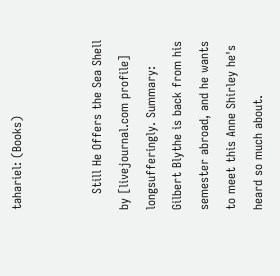tahariel: (Books)


    Still He Offers the Sea Shell by [livejournal.com profile] longsufferingly. Summary: Gilbert Blythe is back from his semester abroad, and he wants to meet this Anne Shirley he's heard so much about.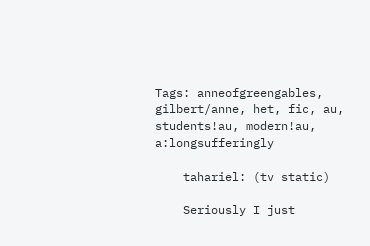Tags: anneofgreengables, gilbert/anne, het, fic, au, students!au, modern!au, a:longsufferingly

    tahariel: (tv static)

    Seriously I just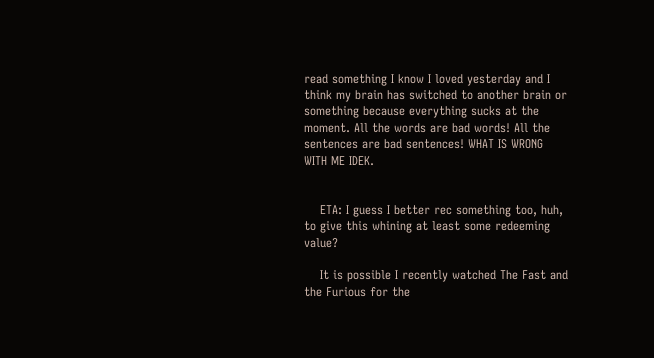read something I know I loved yesterday and I think my brain has switched to another brain or something because everything sucks at the moment. All the words are bad words! All the sentences are bad sentences! WHAT IS WRONG WITH ME IDEK.


    ETA: I guess I better rec something too, huh, to give this whining at least some redeeming value?

    It is possible I recently watched The Fast and the Furious for the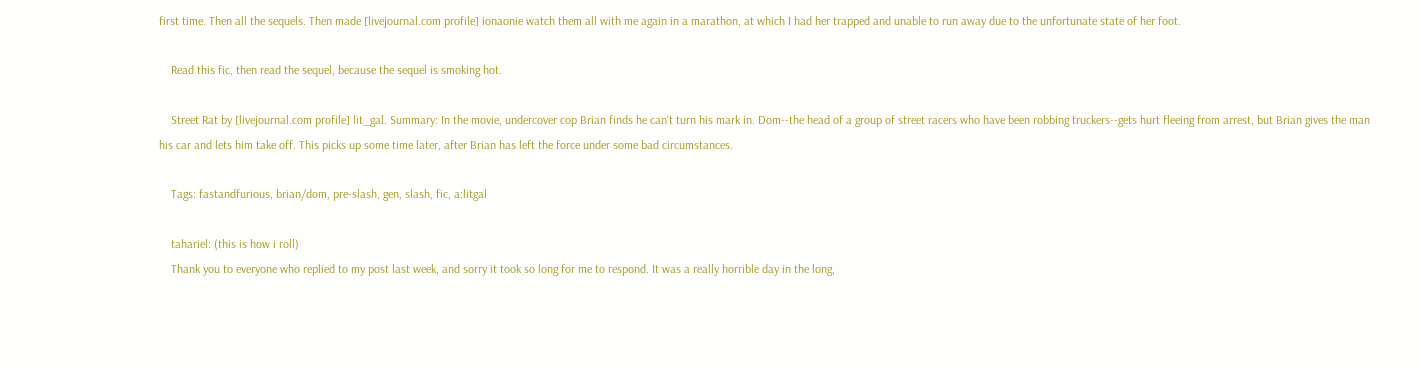first time. Then all the sequels. Then made [livejournal.com profile] ionaonie watch them all with me again in a marathon, at which I had her trapped and unable to run away due to the unfortunate state of her foot.

    Read this fic, then read the sequel, because the sequel is smoking hot.

    Street Rat by [livejournal.com profile] lit_gal. Summary: In the movie, undercover cop Brian finds he can't turn his mark in. Dom--the head of a group of street racers who have been robbing truckers--gets hurt fleeing from arrest, but Brian gives the man his car and lets him take off. This picks up some time later, after Brian has left the force under some bad circumstances.

    Tags: fastandfurious, brian/dom, pre-slash, gen, slash, fic, a:litgal

    tahariel: (this is how i roll)
    Thank you to everyone who replied to my post last week, and sorry it took so long for me to respond. It was a really horrible day in the long,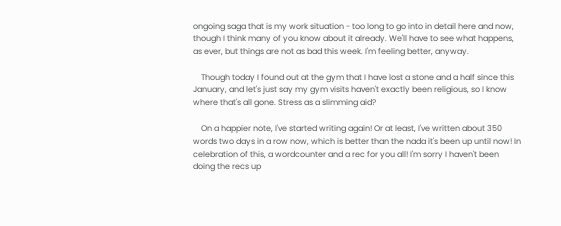ongoing saga that is my work situation - too long to go into in detail here and now, though I think many of you know about it already. We'll have to see what happens, as ever, but things are not as bad this week. I'm feeling better, anyway.

    Though today I found out at the gym that I have lost a stone and a half since this January, and let's just say my gym visits haven't exactly been religious, so I know where that's all gone. Stress as a slimming aid?

    On a happier note, I've started writing again! Or at least, I've written about 350 words two days in a row now, which is better than the nada it's been up until now! In celebration of this, a wordcounter and a rec for you all! I'm sorry I haven't been doing the recs up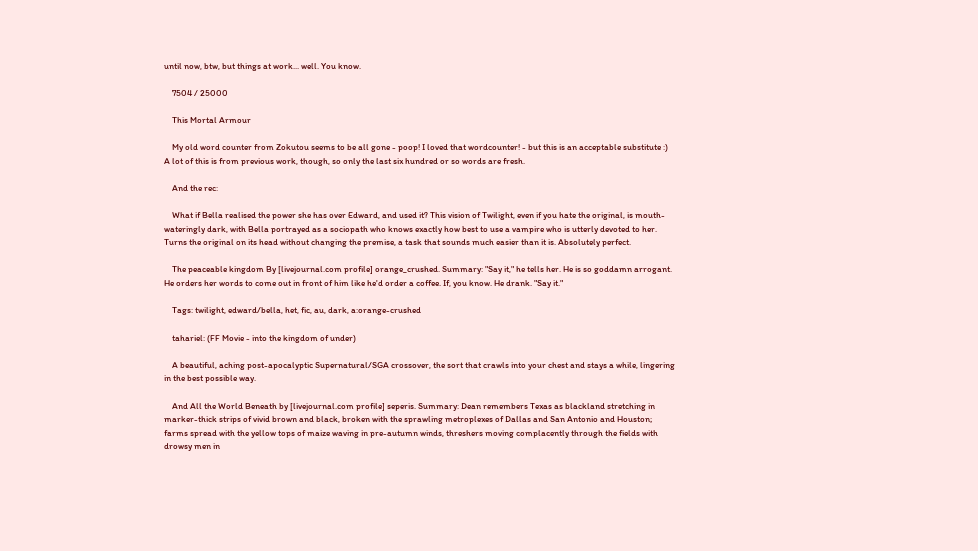until now, btw, but things at work... well. You know.

    7504 / 25000

    This Mortal Armour

    My old word counter from Zokutou seems to be all gone - poop! I loved that wordcounter! - but this is an acceptable substitute :) A lot of this is from previous work, though, so only the last six hundred or so words are fresh.

    And the rec:

    What if Bella realised the power she has over Edward, and used it? This vision of Twilight, even if you hate the original, is mouth-wateringly dark, with Bella portrayed as a sociopath who knows exactly how best to use a vampire who is utterly devoted to her. Turns the original on its head without changing the premise, a task that sounds much easier than it is. Absolutely perfect.

    The peaceable kingdom By [livejournal.com profile] orange_crushed. Summary: "Say it," he tells her. He is so goddamn arrogant. He orders her words to come out in front of him like he'd order a coffee. If, you know. He drank. "Say it."

    Tags: twilight, edward/bella, het, fic, au, dark, a:orange-crushed

    tahariel: (FF Movie - into the kingdom of under)

    A beautiful, aching post-apocalyptic Supernatural/SGA crossover, the sort that crawls into your chest and stays a while, lingering in the best possible way.

    And All the World Beneath by [livejournal.com profile] seperis. Summary: Dean remembers Texas as blackland stretching in marker-thick strips of vivid brown and black, broken with the sprawling metroplexes of Dallas and San Antonio and Houston; farms spread with the yellow tops of maize waving in pre-autumn winds, threshers moving complacently through the fields with drowsy men in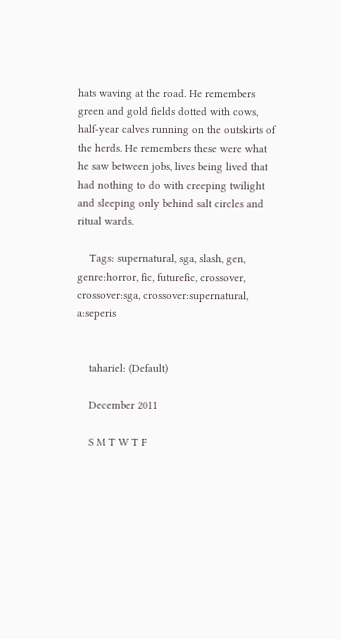hats waving at the road. He remembers green and gold fields dotted with cows, half-year calves running on the outskirts of the herds. He remembers these were what he saw between jobs, lives being lived that had nothing to do with creeping twilight and sleeping only behind salt circles and ritual wards.

    Tags: supernatural, sga, slash, gen, genre:horror, fic, futurefic, crossover, crossover:sga, crossover:supernatural, a:seperis


    tahariel: (Default)

    December 2011

    S M T W T F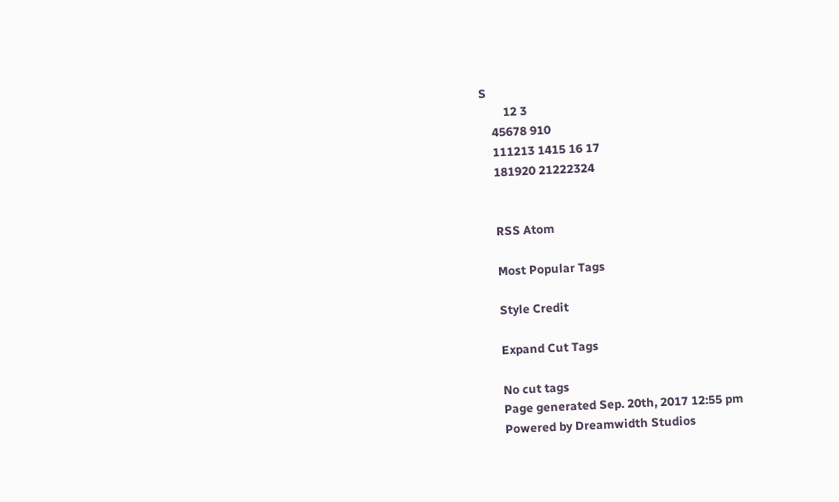S
        12 3
    45678 910
    111213 1415 16 17
    181920 21222324


    RSS Atom

    Most Popular Tags

    Style Credit

    Expand Cut Tags

    No cut tags
    Page generated Sep. 20th, 2017 12:55 pm
    Powered by Dreamwidth Studios